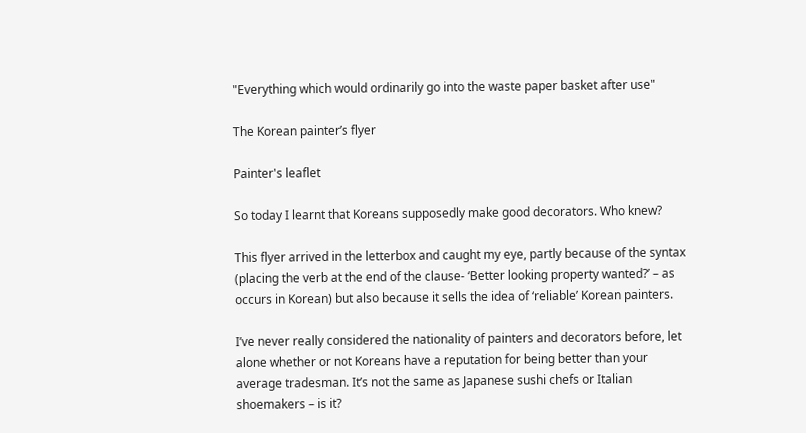"Everything which would ordinarily go into the waste paper basket after use"

The Korean painter’s flyer

Painter's leaflet

So today I learnt that Koreans supposedly make good decorators. Who knew?

This flyer arrived in the letterbox and caught my eye, partly because of the syntax (placing the verb at the end of the clause- ‘Better looking property wanted?’ – as occurs in Korean) but also because it sells the idea of ‘reliable’ Korean painters.

I’ve never really considered the nationality of painters and decorators before, let alone whether or not Koreans have a reputation for being better than your average tradesman. It’s not the same as Japanese sushi chefs or Italian shoemakers – is it?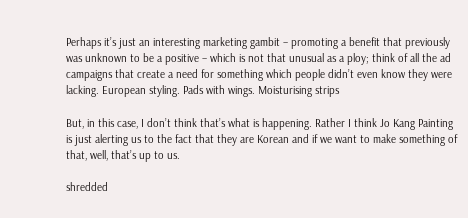Perhaps it’s just an interesting marketing gambit – promoting a benefit that previously was unknown to be a positive – which is not that unusual as a ploy; think of all the ad campaigns that create a need for something which people didn’t even know they were lacking. European styling. Pads with wings. Moisturising strips

But, in this case, I don’t think that’s what is happening. Rather I think Jo Kang Painting is just alerting us to the fact that they are Korean and if we want to make something of that, well, that’s up to us.

shredded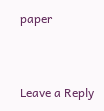paper


Leave a Reply